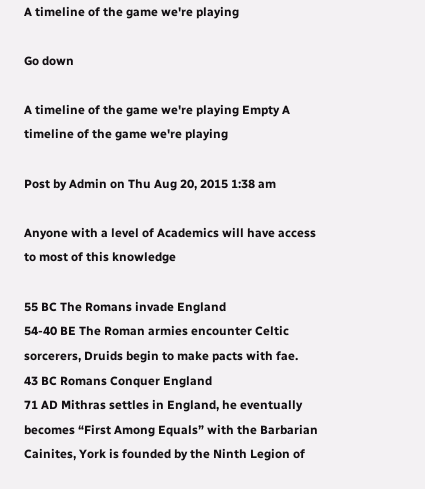A timeline of the game we're playing

Go down

A timeline of the game we're playing Empty A timeline of the game we're playing

Post by Admin on Thu Aug 20, 2015 1:38 am

Anyone with a level of Academics will have access to most of this knowledge

55 BC The Romans invade England
54-40 BE The Roman armies encounter Celtic sorcerers, Druids begin to make pacts with fae.
43 BC Romans Conquer England
71 AD Mithras settles in England, he eventually becomes “First Among Equals” with the Barbarian Cainites, York is founded by the Ninth Legion of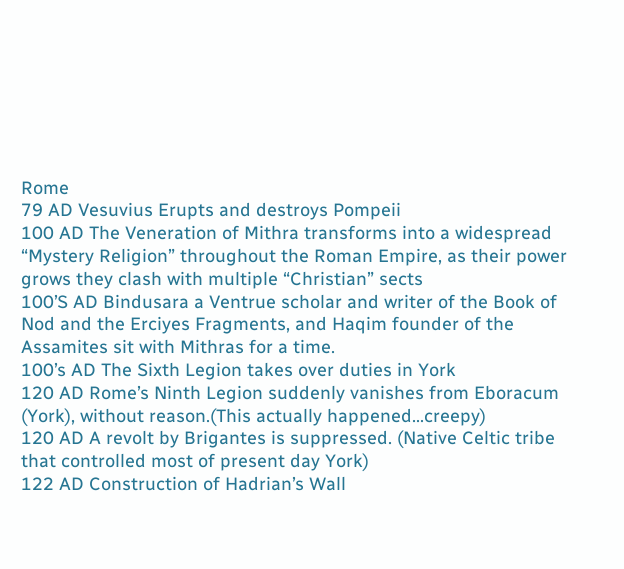Rome
79 AD Vesuvius Erupts and destroys Pompeii
100 AD The Veneration of Mithra transforms into a widespread “Mystery Religion” throughout the Roman Empire, as their power grows they clash with multiple “Christian” sects
100’S AD Bindusara a Ventrue scholar and writer of the Book of Nod and the Erciyes Fragments, and Haqim founder of the Assamites sit with Mithras for a time.
100’s AD The Sixth Legion takes over duties in York
120 AD Rome’s Ninth Legion suddenly vanishes from Eboracum (York), without reason.(This actually happened…creepy)
120 AD A revolt by Brigantes is suppressed. (Native Celtic tribe that controlled most of present day York)
122 AD Construction of Hadrian’s Wall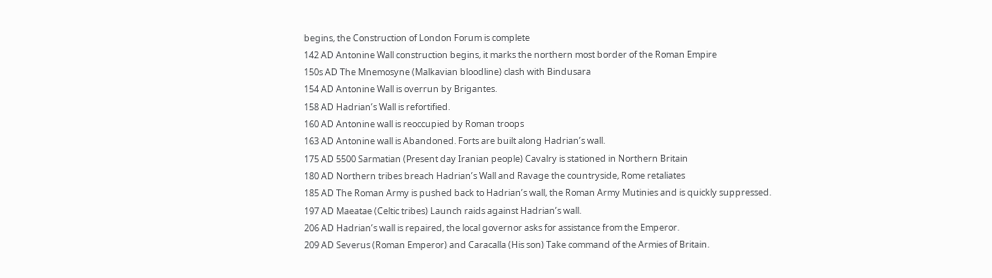begins, the Construction of London Forum is complete
142 AD Antonine Wall construction begins, it marks the northern most border of the Roman Empire
150s AD The Mnemosyne (Malkavian bloodline) clash with Bindusara
154 AD Antonine Wall is overrun by Brigantes.
158 AD Hadrian’s Wall is refortified.
160 AD Antonine wall is reoccupied by Roman troops
163 AD Antonine wall is Abandoned. Forts are built along Hadrian’s wall.
175 AD 5500 Sarmatian (Present day Iranian people) Cavalry is stationed in Northern Britain
180 AD Northern tribes breach Hadrian’s Wall and Ravage the countryside, Rome retaliates
185 AD The Roman Army is pushed back to Hadrian’s wall, the Roman Army Mutinies and is quickly suppressed.
197 AD Maeatae (Celtic tribes) Launch raids against Hadrian’s wall.
206 AD Hadrian’s wall is repaired, the local governor asks for assistance from the Emperor.
209 AD Severus (Roman Emperor) and Caracalla (His son) Take command of the Armies of Britain.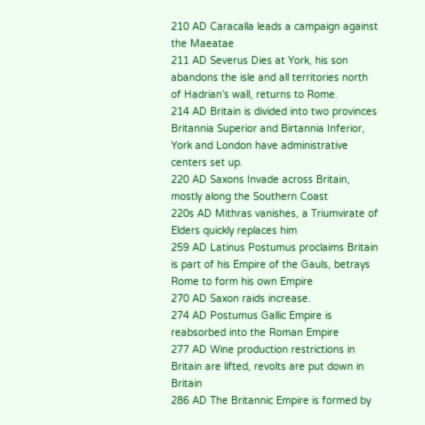210 AD Caracalla leads a campaign against the Maeatae
211 AD Severus Dies at York, his son abandons the isle and all territories north of Hadrian’s wall, returns to Rome.
214 AD Britain is divided into two provinces Britannia Superior and Birtannia Inferior, York and London have administrative centers set up.
220 AD Saxons Invade across Britain, mostly along the Southern Coast
220s AD Mithras vanishes, a Triumvirate of Elders quickly replaces him
259 AD Latinus Postumus proclaims Britain is part of his Empire of the Gauls, betrays Rome to form his own Empire
270 AD Saxon raids increase.
274 AD Postumus Gallic Empire is reabsorbed into the Roman Empire
277 AD Wine production restrictions in Britain are lifted, revolts are put down in Britain
286 AD The Britannic Empire is formed by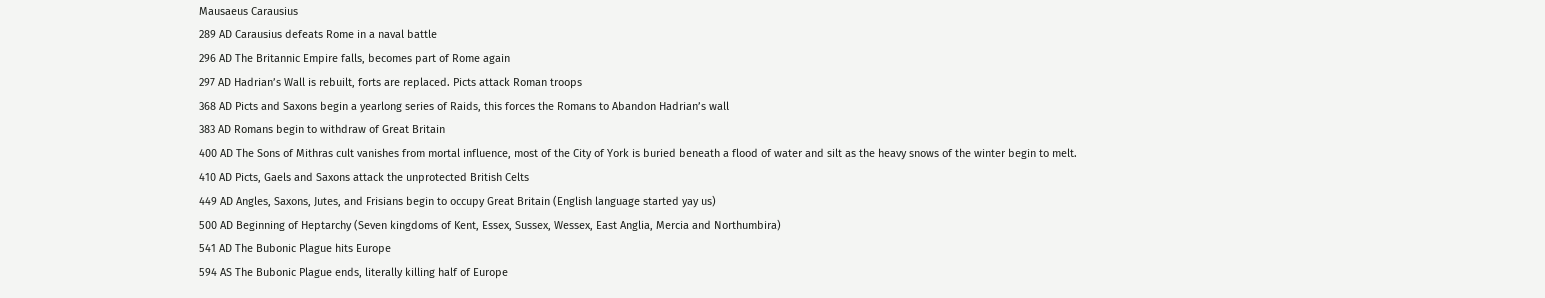Mausaeus Carausius
289 AD Carausius defeats Rome in a naval battle
296 AD The Britannic Empire falls, becomes part of Rome again
297 AD Hadrian’s Wall is rebuilt, forts are replaced. Picts attack Roman troops
368 AD Picts and Saxons begin a yearlong series of Raids, this forces the Romans to Abandon Hadrian’s wall
383 AD Romans begin to withdraw of Great Britain
400 AD The Sons of Mithras cult vanishes from mortal influence, most of the City of York is buried beneath a flood of water and silt as the heavy snows of the winter begin to melt.
410 AD Picts, Gaels and Saxons attack the unprotected British Celts
449 AD Angles, Saxons, Jutes, and Frisians begin to occupy Great Britain (English language started yay us)
500 AD Beginning of Heptarchy (Seven kingdoms of Kent, Essex, Sussex, Wessex, East Anglia, Mercia and Northumbira)
541 AD The Bubonic Plague hits Europe
594 AS The Bubonic Plague ends, literally killing half of Europe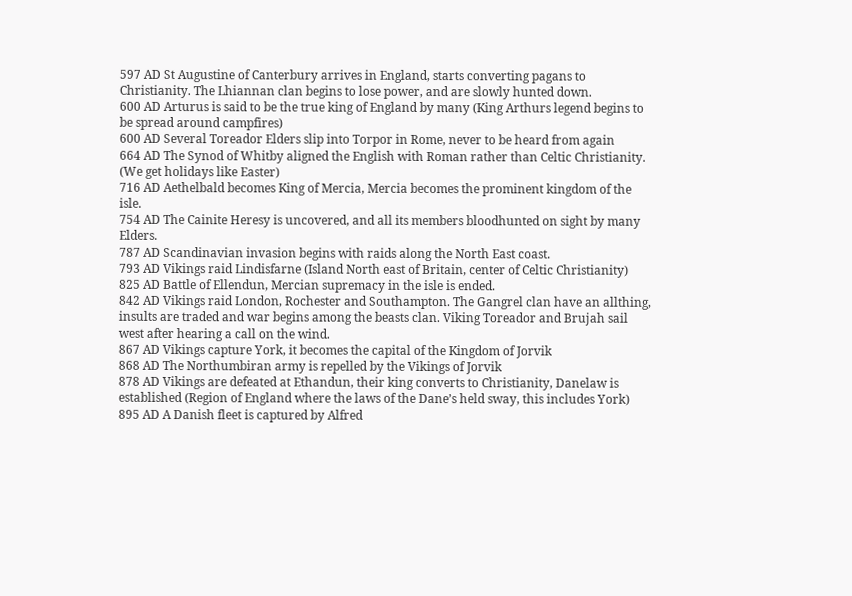597 AD St Augustine of Canterbury arrives in England, starts converting pagans to Christianity. The Lhiannan clan begins to lose power, and are slowly hunted down.
600 AD Arturus is said to be the true king of England by many (King Arthurs legend begins to be spread around campfires)
600 AD Several Toreador Elders slip into Torpor in Rome, never to be heard from again
664 AD The Synod of Whitby aligned the English with Roman rather than Celtic Christianity. (We get holidays like Easter)
716 AD Aethelbald becomes King of Mercia, Mercia becomes the prominent kingdom of the isle.
754 AD The Cainite Heresy is uncovered, and all its members bloodhunted on sight by many Elders.
787 AD Scandinavian invasion begins with raids along the North East coast.
793 AD Vikings raid Lindisfarne (Island North east of Britain, center of Celtic Christianity)
825 AD Battle of Ellendun, Mercian supremacy in the isle is ended.
842 AD Vikings raid London, Rochester and Southampton. The Gangrel clan have an allthing, insults are traded and war begins among the beasts clan. Viking Toreador and Brujah sail west after hearing a call on the wind.
867 AD Vikings capture York, it becomes the capital of the Kingdom of Jorvik
868 AD The Northumbiran army is repelled by the Vikings of Jorvik
878 AD Vikings are defeated at Ethandun, their king converts to Christianity, Danelaw is established (Region of England where the laws of the Dane’s held sway, this includes York)
895 AD A Danish fleet is captured by Alfred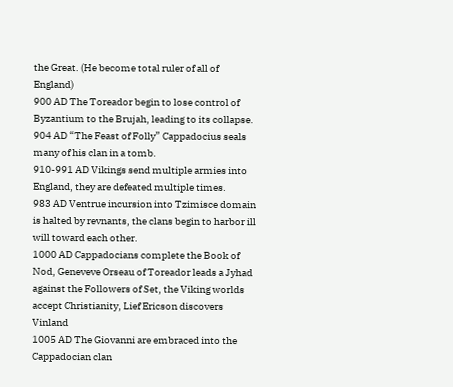the Great. (He become total ruler of all of England)
900 AD The Toreador begin to lose control of Byzantium to the Brujah, leading to its collapse.
904 AD “The Feast of Folly” Cappadocius seals many of his clan in a tomb.
910-991 AD Vikings send multiple armies into England, they are defeated multiple times.
983 AD Ventrue incursion into Tzimisce domain is halted by revnants, the clans begin to harbor ill will toward each other.
1000 AD Cappadocians complete the Book of Nod, Geneveve Orseau of Toreador leads a Jyhad against the Followers of Set, the Viking worlds accept Christianity, Lief Ericson discovers Vinland
1005 AD The Giovanni are embraced into the Cappadocian clan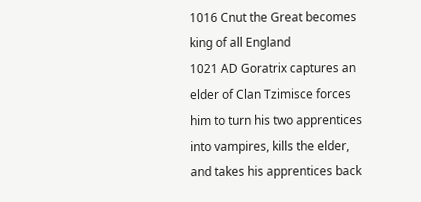1016 Cnut the Great becomes king of all England
1021 AD Goratrix captures an elder of Clan Tzimisce forces him to turn his two apprentices into vampires, kills the elder, and takes his apprentices back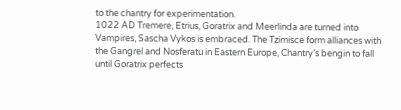to the chantry for experimentation.
1022 AD Tremere, Etrius, Goratrix and Meerlinda are turned into Vampires, Sascha Vykos is embraced. The Tzimisce form alliances with the Gangrel and Nosferatu in Eastern Europe, Chantry’s bengin to fall until Goratrix perfects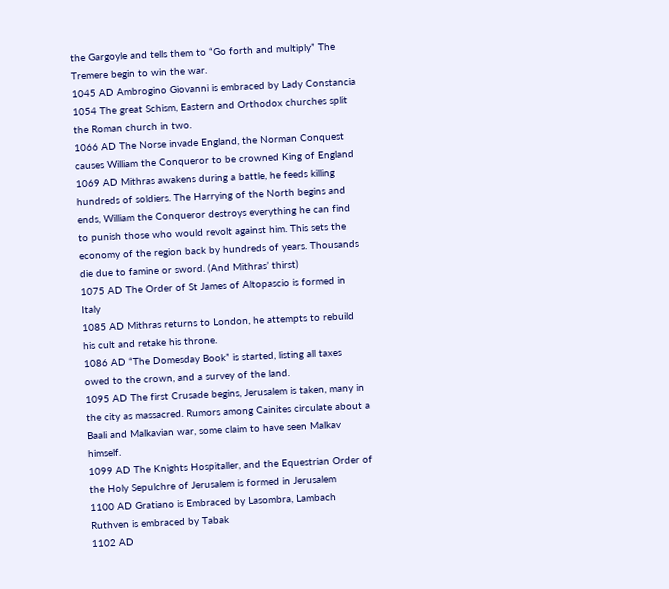the Gargoyle and tells them to “Go forth and multiply” The Tremere begin to win the war.
1045 AD Ambrogino Giovanni is embraced by Lady Constancia
1054 The great Schism, Eastern and Orthodox churches split the Roman church in two.
1066 AD The Norse invade England, the Norman Conquest causes William the Conqueror to be crowned King of England
1069 AD Mithras awakens during a battle, he feeds killing hundreds of soldiers. The Harrying of the North begins and ends, William the Conqueror destroys everything he can find to punish those who would revolt against him. This sets the economy of the region back by hundreds of years. Thousands die due to famine or sword. (And Mithras’ thirst)
1075 AD The Order of St James of Altopascio is formed in Italy
1085 AD Mithras returns to London, he attempts to rebuild his cult and retake his throne.
1086 AD “The Domesday Book” is started, listing all taxes owed to the crown, and a survey of the land.
1095 AD The first Crusade begins, Jerusalem is taken, many in the city as massacred. Rumors among Cainites circulate about a Baali and Malkavian war, some claim to have seen Malkav himself.
1099 AD The Knights Hospitaller, and the Equestrian Order of the Holy Sepulchre of Jerusalem is formed in Jerusalem
1100 AD Gratiano is Embraced by Lasombra, Lambach Ruthven is embraced by Tabak
1102 AD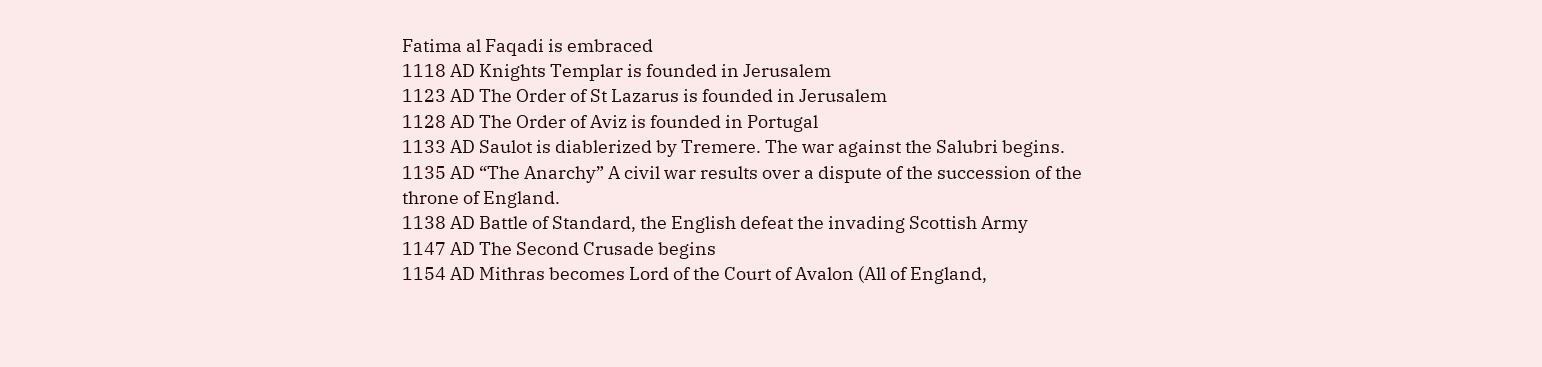Fatima al Faqadi is embraced
1118 AD Knights Templar is founded in Jerusalem
1123 AD The Order of St Lazarus is founded in Jerusalem
1128 AD The Order of Aviz is founded in Portugal
1133 AD Saulot is diablerized by Tremere. The war against the Salubri begins.
1135 AD “The Anarchy” A civil war results over a dispute of the succession of the throne of England.
1138 AD Battle of Standard, the English defeat the invading Scottish Army
1147 AD The Second Crusade begins
1154 AD Mithras becomes Lord of the Court of Avalon (All of England,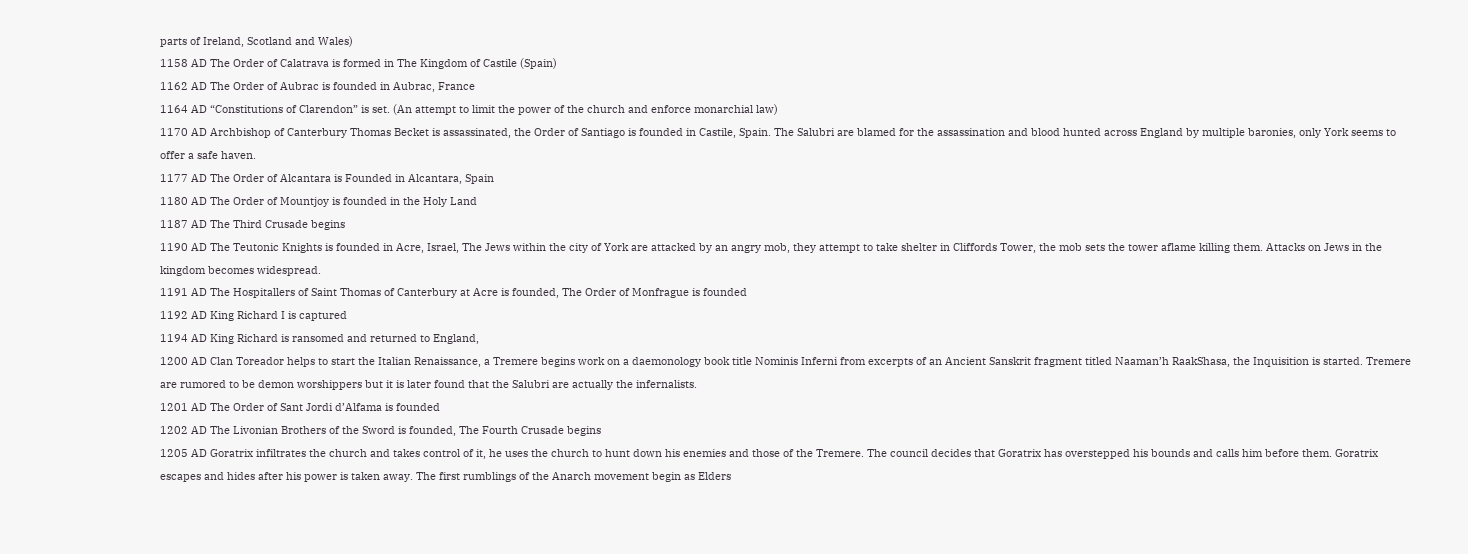parts of Ireland, Scotland and Wales)
1158 AD The Order of Calatrava is formed in The Kingdom of Castile (Spain)
1162 AD The Order of Aubrac is founded in Aubrac, France
1164 AD “Constitutions of Clarendon” is set. (An attempt to limit the power of the church and enforce monarchial law)
1170 AD Archbishop of Canterbury Thomas Becket is assassinated, the Order of Santiago is founded in Castile, Spain. The Salubri are blamed for the assassination and blood hunted across England by multiple baronies, only York seems to offer a safe haven.
1177 AD The Order of Alcantara is Founded in Alcantara, Spain
1180 AD The Order of Mountjoy is founded in the Holy Land
1187 AD The Third Crusade begins
1190 AD The Teutonic Knights is founded in Acre, Israel, The Jews within the city of York are attacked by an angry mob, they attempt to take shelter in Cliffords Tower, the mob sets the tower aflame killing them. Attacks on Jews in the kingdom becomes widespread.
1191 AD The Hospitallers of Saint Thomas of Canterbury at Acre is founded, The Order of Monfrague is founded
1192 AD King Richard I is captured
1194 AD King Richard is ransomed and returned to England,
1200 AD Clan Toreador helps to start the Italian Renaissance, a Tremere begins work on a daemonology book title Nominis Inferni from excerpts of an Ancient Sanskrit fragment titled Naaman’h RaakShasa, the Inquisition is started. Tremere are rumored to be demon worshippers but it is later found that the Salubri are actually the infernalists.
1201 AD The Order of Sant Jordi d’Alfama is founded
1202 AD The Livonian Brothers of the Sword is founded, The Fourth Crusade begins
1205 AD Goratrix infiltrates the church and takes control of it, he uses the church to hunt down his enemies and those of the Tremere. The council decides that Goratrix has overstepped his bounds and calls him before them. Goratrix escapes and hides after his power is taken away. The first rumblings of the Anarch movement begin as Elders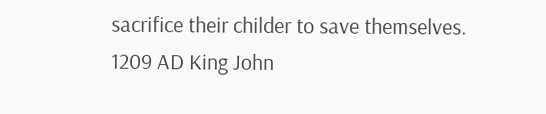sacrifice their childer to save themselves.
1209 AD King John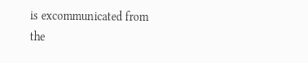is excommunicated from the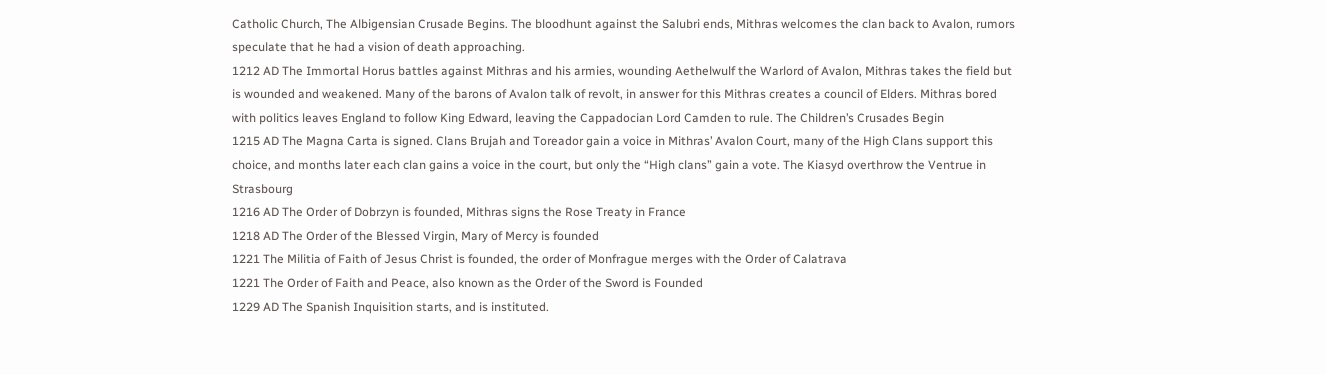Catholic Church, The Albigensian Crusade Begins. The bloodhunt against the Salubri ends, Mithras welcomes the clan back to Avalon, rumors speculate that he had a vision of death approaching.
1212 AD The Immortal Horus battles against Mithras and his armies, wounding Aethelwulf the Warlord of Avalon, Mithras takes the field but is wounded and weakened. Many of the barons of Avalon talk of revolt, in answer for this Mithras creates a council of Elders. Mithras bored with politics leaves England to follow King Edward, leaving the Cappadocian Lord Camden to rule. The Children’s Crusades Begin
1215 AD The Magna Carta is signed. Clans Brujah and Toreador gain a voice in Mithras’ Avalon Court, many of the High Clans support this choice, and months later each clan gains a voice in the court, but only the “High clans” gain a vote. The Kiasyd overthrow the Ventrue in Strasbourg
1216 AD The Order of Dobrzyn is founded, Mithras signs the Rose Treaty in France
1218 AD The Order of the Blessed Virgin, Mary of Mercy is founded
1221 The Militia of Faith of Jesus Christ is founded, the order of Monfrague merges with the Order of Calatrava
1221 The Order of Faith and Peace, also known as the Order of the Sword is Founded
1229 AD The Spanish Inquisition starts, and is instituted.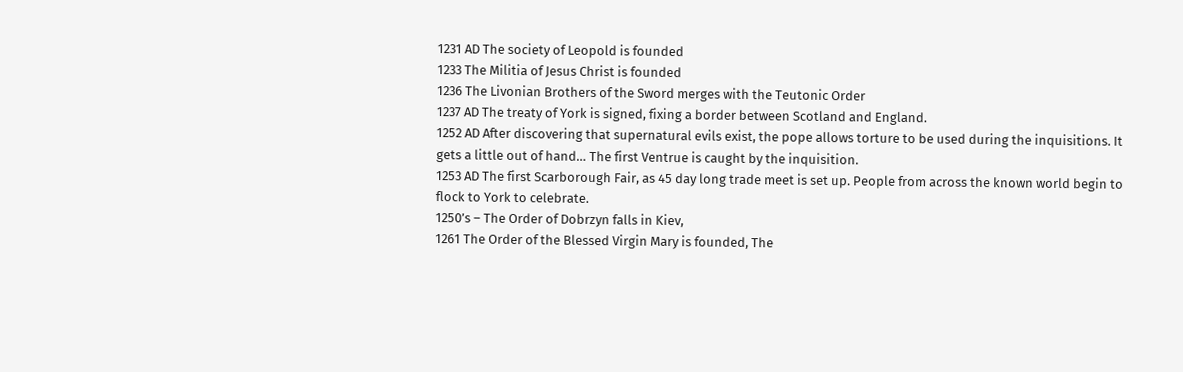1231 AD The society of Leopold is founded
1233 The Militia of Jesus Christ is founded
1236 The Livonian Brothers of the Sword merges with the Teutonic Order
1237 AD The treaty of York is signed, fixing a border between Scotland and England.
1252 AD After discovering that supernatural evils exist, the pope allows torture to be used during the inquisitions. It gets a little out of hand… The first Ventrue is caught by the inquisition.
1253 AD The first Scarborough Fair, as 45 day long trade meet is set up. People from across the known world begin to flock to York to celebrate.
1250’s – The Order of Dobrzyn falls in Kiev,
1261 The Order of the Blessed Virgin Mary is founded, The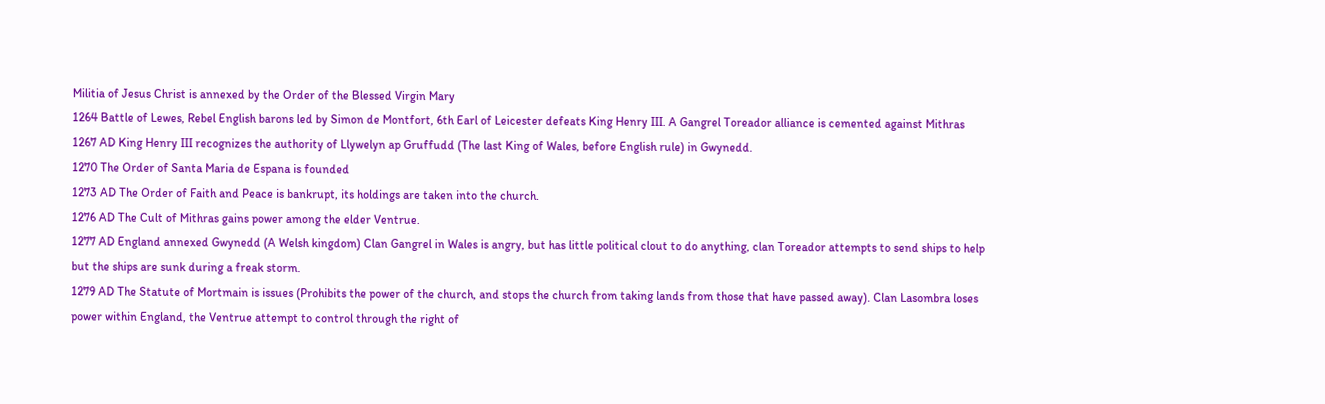Militia of Jesus Christ is annexed by the Order of the Blessed Virgin Mary
1264 Battle of Lewes, Rebel English barons led by Simon de Montfort, 6th Earl of Leicester defeats King Henry III. A Gangrel Toreador alliance is cemented against Mithras
1267 AD King Henry III recognizes the authority of Llywelyn ap Gruffudd (The last King of Wales, before English rule) in Gwynedd.
1270 The Order of Santa Maria de Espana is founded
1273 AD The Order of Faith and Peace is bankrupt, its holdings are taken into the church.
1276 AD The Cult of Mithras gains power among the elder Ventrue.
1277 AD England annexed Gwynedd (A Welsh kingdom) Clan Gangrel in Wales is angry, but has little political clout to do anything, clan Toreador attempts to send ships to help but the ships are sunk during a freak storm.
1279 AD The Statute of Mortmain is issues (Prohibits the power of the church, and stops the church from taking lands from those that have passed away). Clan Lasombra loses power within England, the Ventrue attempt to control through the right of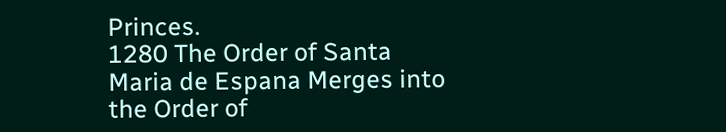Princes.
1280 The Order of Santa Maria de Espana Merges into the Order of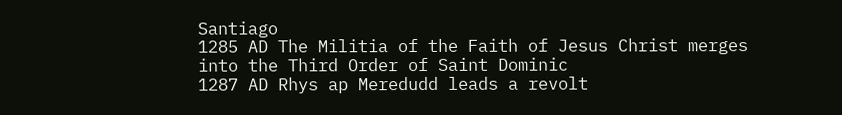Santiago
1285 AD The Militia of the Faith of Jesus Christ merges into the Third Order of Saint Dominic
1287 AD Rhys ap Meredudd leads a revolt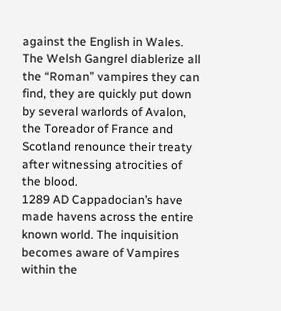against the English in Wales. The Welsh Gangrel diablerize all the “Roman” vampires they can find, they are quickly put down by several warlords of Avalon, the Toreador of France and Scotland renounce their treaty after witnessing atrocities of the blood.
1289 AD Cappadocian’s have made havens across the entire known world. The inquisition becomes aware of Vampires within the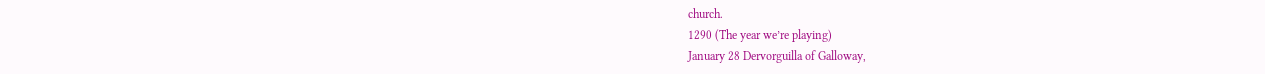church.
1290 (The year we’re playing)
January 28 Dervorguilla of Galloway,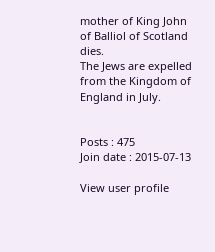mother of King John of Balliol of Scotland dies.
The Jews are expelled from the Kingdom of England in July.


Posts : 475
Join date : 2015-07-13

View user profile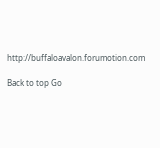http://buffaloavalon.forumotion.com

Back to top Go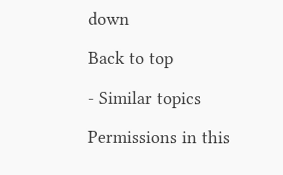down

Back to top

- Similar topics

Permissions in this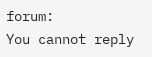forum:
You cannot reply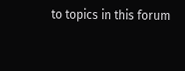to topics in this forum